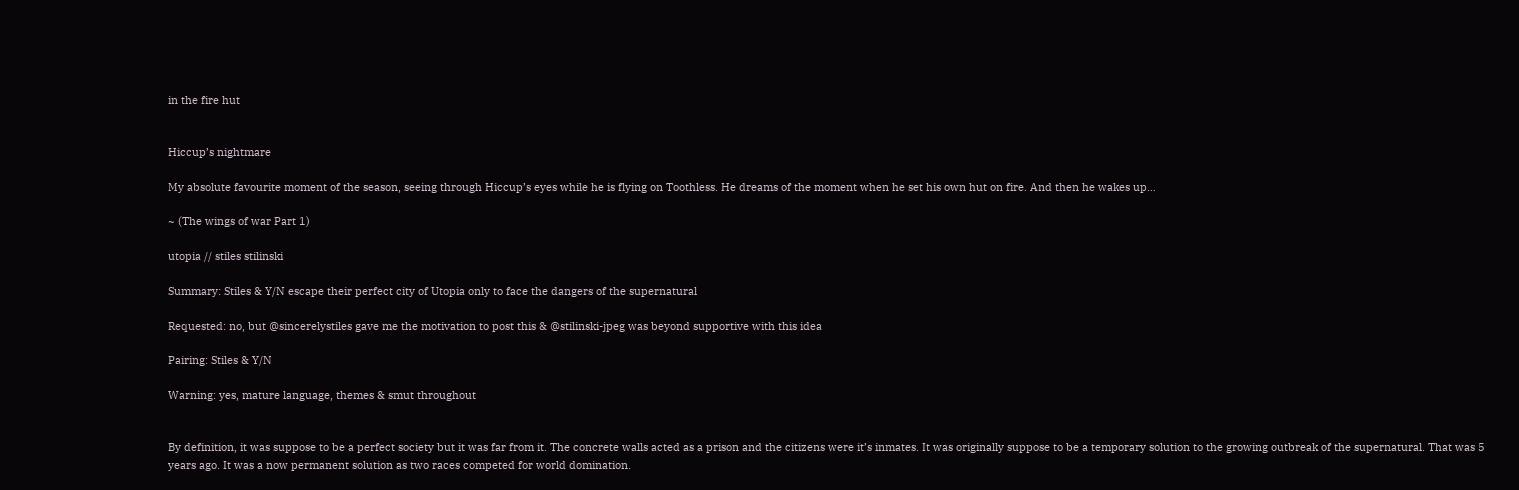in the fire hut


Hiccup’s nightmare

My absolute favourite moment of the season, seeing through Hiccup’s eyes while he is flying on Toothless. He dreams of the moment when he set his own hut on fire. And then he wakes up…

~ (The wings of war Part 1)

utopia // stiles stilinski

Summary: Stiles & Y/N escape their perfect city of Utopia only to face the dangers of the supernatural

Requested: no, but @sincerelystiles gave me the motivation to post this & @stilinski-jpeg was beyond supportive with this idea

Pairing: Stiles & Y/N

Warning: yes, mature language, themes & smut throughout


By definition, it was suppose to be a perfect society but it was far from it. The concrete walls acted as a prison and the citizens were it’s inmates. It was originally suppose to be a temporary solution to the growing outbreak of the supernatural. That was 5 years ago. It was a now permanent solution as two races competed for world domination.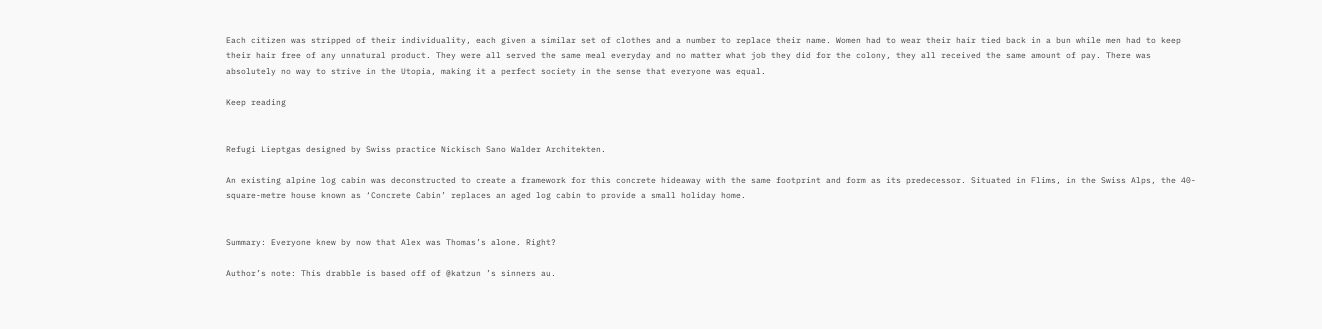Each citizen was stripped of their individuality, each given a similar set of clothes and a number to replace their name. Women had to wear their hair tied back in a bun while men had to keep their hair free of any unnatural product. They were all served the same meal everyday and no matter what job they did for the colony, they all received the same amount of pay. There was absolutely no way to strive in the Utopia, making it a perfect society in the sense that everyone was equal.

Keep reading


Refugi Lieptgas designed by Swiss practice Nickisch Sano Walder Architekten.

An existing alpine log cabin was deconstructed to create a framework for this concrete hideaway with the same footprint and form as its predecessor. Situated in Flims, in the Swiss Alps, the 40-square-metre house known as ‘Concrete Cabin’ replaces an aged log cabin to provide a small holiday home.


Summary: Everyone knew by now that Alex was Thomas’s alone. Right?

Author’s note: This drabble is based off of @katzun ’s sinners au.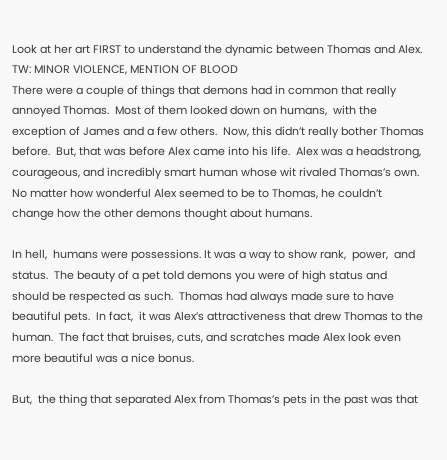Look at her art FIRST to understand the dynamic between Thomas and Alex. TW: MINOR VIOLENCE, MENTION OF BLOOD
There were a couple of things that demons had in common that really annoyed Thomas.  Most of them looked down on humans,  with the exception of James and a few others.  Now, this didn’t really bother Thomas before.  But, that was before Alex came into his life.  Alex was a headstrong, courageous, and incredibly smart human whose wit rivaled Thomas’s own.  No matter how wonderful Alex seemed to be to Thomas, he couldn’t change how the other demons thought about humans.

In hell,  humans were possessions. It was a way to show rank,  power,  and status.  The beauty of a pet told demons you were of high status and should be respected as such.  Thomas had always made sure to have beautiful pets.  In fact,  it was Alex’s attractiveness that drew Thomas to the human.  The fact that bruises, cuts, and scratches made Alex look even more beautiful was a nice bonus.

But,  the thing that separated Alex from Thomas’s pets in the past was that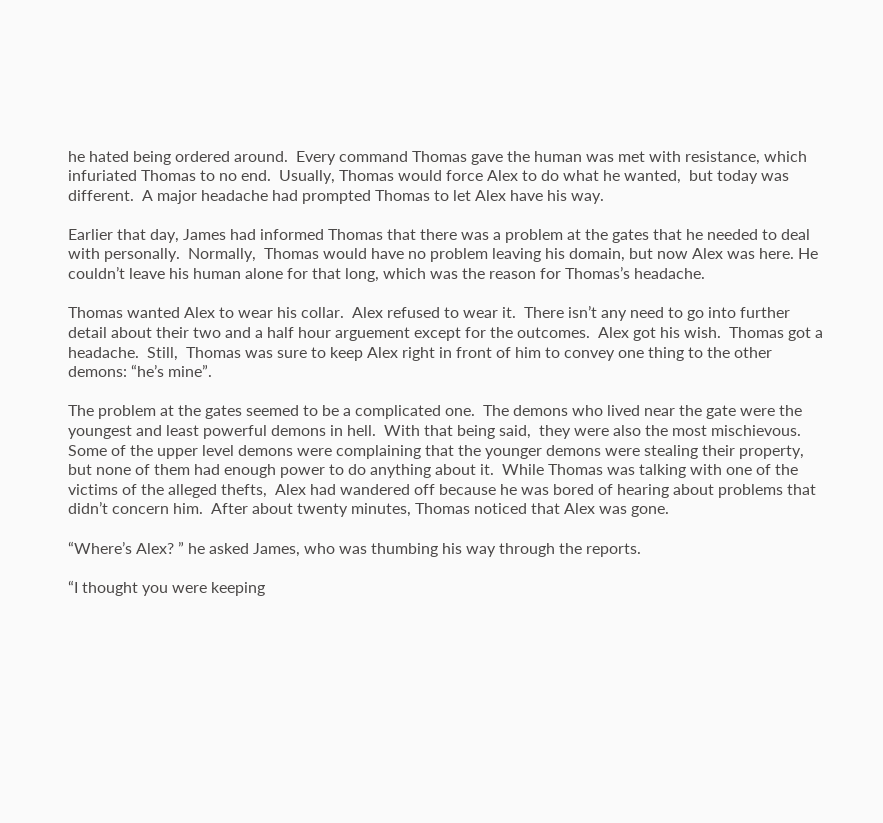he hated being ordered around.  Every command Thomas gave the human was met with resistance, which infuriated Thomas to no end.  Usually, Thomas would force Alex to do what he wanted,  but today was different.  A major headache had prompted Thomas to let Alex have his way.

Earlier that day, James had informed Thomas that there was a problem at the gates that he needed to deal with personally.  Normally,  Thomas would have no problem leaving his domain, but now Alex was here. He couldn’t leave his human alone for that long, which was the reason for Thomas’s headache.

Thomas wanted Alex to wear his collar.  Alex refused to wear it.  There isn’t any need to go into further detail about their two and a half hour arguement except for the outcomes.  Alex got his wish.  Thomas got a headache.  Still,  Thomas was sure to keep Alex right in front of him to convey one thing to the other demons: “he’s mine”.

The problem at the gates seemed to be a complicated one.  The demons who lived near the gate were the youngest and least powerful demons in hell.  With that being said,  they were also the most mischievous. Some of the upper level demons were complaining that the younger demons were stealing their property, but none of them had enough power to do anything about it.  While Thomas was talking with one of the victims of the alleged thefts,  Alex had wandered off because he was bored of hearing about problems that didn’t concern him.  After about twenty minutes, Thomas noticed that Alex was gone.

“Where’s Alex? ” he asked James, who was thumbing his way through the reports.

“I thought you were keeping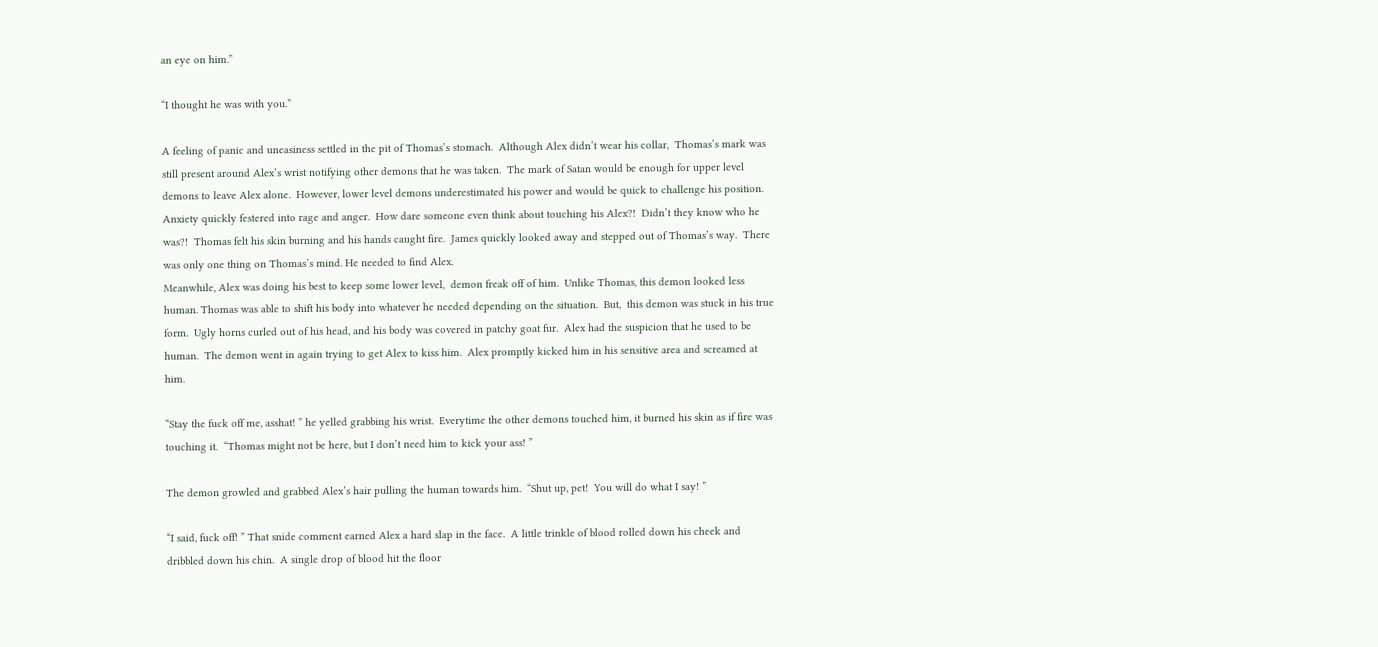an eye on him.”

“I thought he was with you.”

A feeling of panic and uneasiness settled in the pit of Thomas’s stomach.  Although Alex didn’t wear his collar,  Thomas’s mark was still present around Alex’s wrist notifying other demons that he was taken.  The mark of Satan would be enough for upper level demons to leave Alex alone.  However, lower level demons underestimated his power and would be quick to challenge his position. Anxiety quickly festered into rage and anger.  How dare someone even think about touching his Alex?!  Didn’t they know who he was?!  Thomas felt his skin burning and his hands caught fire.  James quickly looked away and stepped out of Thomas’s way.  There was only one thing on Thomas’s mind. He needed to find Alex.
Meanwhile, Alex was doing his best to keep some lower level,  demon freak off of him.  Unlike Thomas, this demon looked less human. Thomas was able to shift his body into whatever he needed depending on the situation.  But,  this demon was stuck in his true form.  Ugly horns curled out of his head, and his body was covered in patchy goat fur.  Alex had the suspicion that he used to be human.  The demon went in again trying to get Alex to kiss him.  Alex promptly kicked him in his sensitive area and screamed at him.

“Stay the fuck off me, asshat! ” he yelled grabbing his wrist.  Everytime the other demons touched him, it burned his skin as if fire was touching it.  “Thomas might not be here, but I don’t need him to kick your ass! ”

The demon growled and grabbed Alex’s hair pulling the human towards him.  “Shut up, pet!  You will do what I say! ”

“I said, fuck off! ” That snide comment earned Alex a hard slap in the face.  A little trinkle of blood rolled down his cheek and dribbled down his chin.  A single drop of blood hit the floor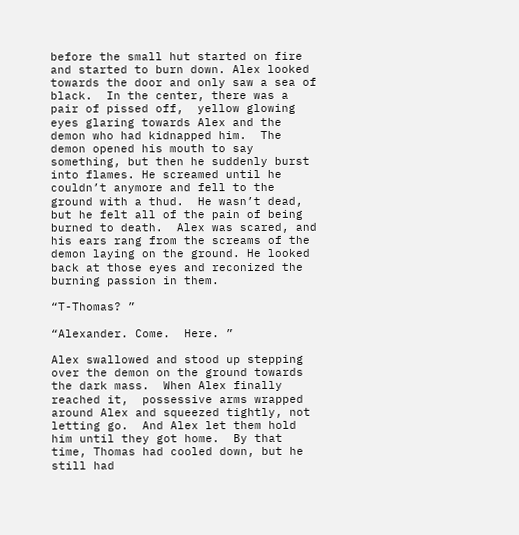before the small hut started on fire and started to burn down. Alex looked towards the door and only saw a sea of black.  In the center, there was a pair of pissed off,  yellow glowing eyes glaring towards Alex and the demon who had kidnapped him.  The demon opened his mouth to say something, but then he suddenly burst into flames. He screamed until he couldn’t anymore and fell to the ground with a thud.  He wasn’t dead,  but he felt all of the pain of being burned to death.  Alex was scared, and his ears rang from the screams of the demon laying on the ground. He looked back at those eyes and reconized the burning passion in them.

“T-Thomas? ”

“Alexander. Come.  Here. ”

Alex swallowed and stood up stepping over the demon on the ground towards the dark mass.  When Alex finally reached it,  possessive arms wrapped around Alex and squeezed tightly, not letting go.  And Alex let them hold him until they got home.  By that time, Thomas had cooled down, but he still had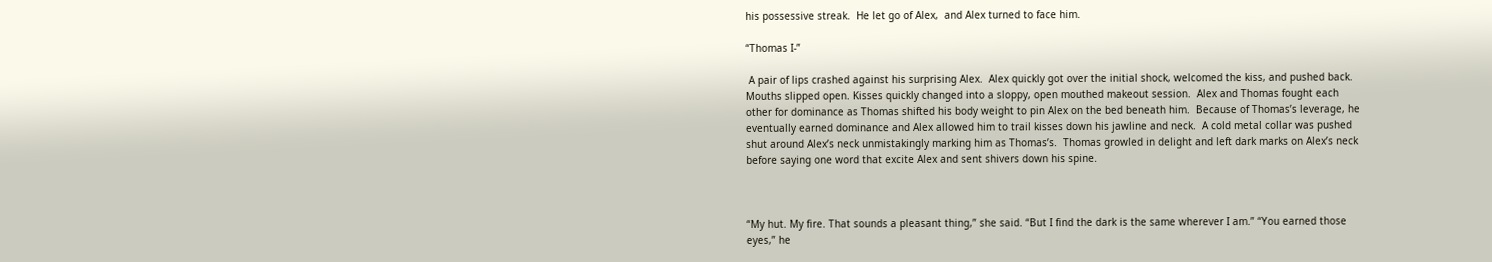his possessive streak.  He let go of Alex,  and Alex turned to face him.

“Thomas I-”

 A pair of lips crashed against his surprising Alex.  Alex quickly got over the initial shock, welcomed the kiss, and pushed back.  Mouths slipped open. Kisses quickly changed into a sloppy, open mouthed makeout session.  Alex and Thomas fought each other for dominance as Thomas shifted his body weight to pin Alex on the bed beneath him.  Because of Thomas’s leverage, he eventually earned dominance and Alex allowed him to trail kisses down his jawline and neck.  A cold metal collar was pushed shut around Alex’s neck unmistakingly marking him as Thomas’s.  Thomas growled in delight and left dark marks on Alex’s neck before saying one word that excite Alex and sent shivers down his spine.



“My hut. My fire. That sounds a pleasant thing,” she said. “But I find the dark is the same wherever I am.” “You earned those eyes,” he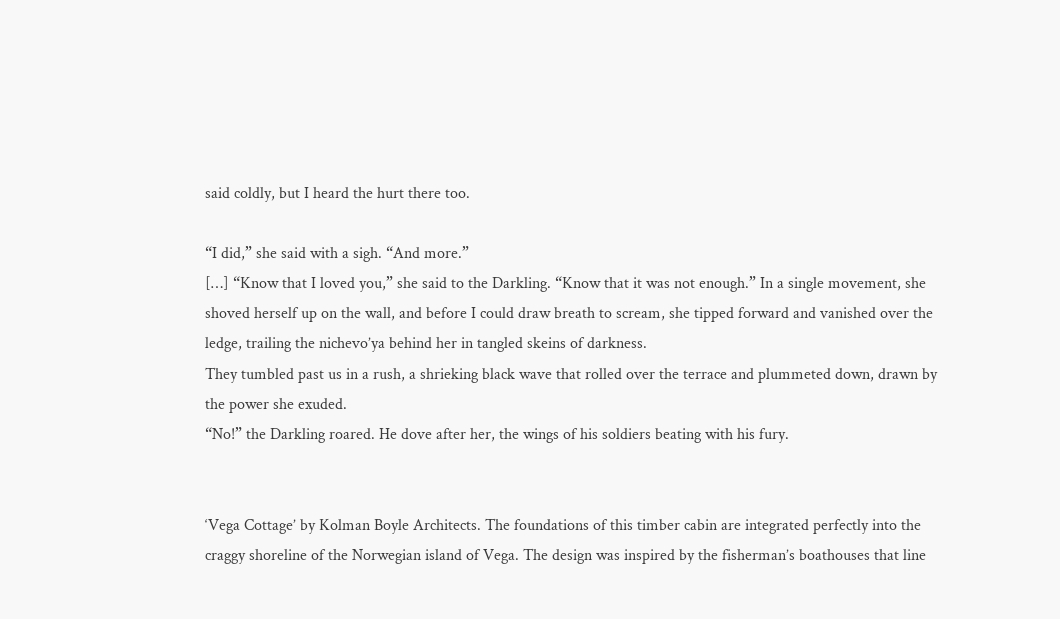said coldly, but I heard the hurt there too.

“I did,” she said with a sigh. “And more.”
[…] “Know that I loved you,” she said to the Darkling. “Know that it was not enough.” In a single movement, she shoved herself up on the wall, and before I could draw breath to scream, she tipped forward and vanished over the ledge, trailing the nichevo’ya behind her in tangled skeins of darkness.
They tumbled past us in a rush, a shrieking black wave that rolled over the terrace and plummeted down, drawn by the power she exuded.
“No!” the Darkling roared. He dove after her, the wings of his soldiers beating with his fury.


‘Vega Cottage’ by Kolman Boyle Architects. The foundations of this timber cabin are integrated perfectly into the craggy shoreline of the Norwegian island of Vega. The design was inspired by the fisherman’s boathouses that line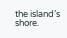the island’s shore.